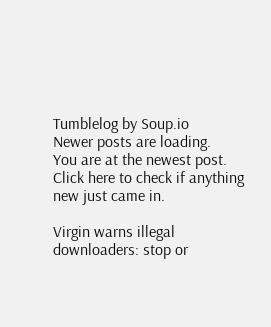Tumblelog by Soup.io
Newer posts are loading.
You are at the newest post.
Click here to check if anything new just came in.

Virgin warns illegal downloaders: stop or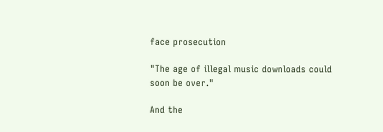face prosecution

"The age of illegal music downloads could soon be over."

And the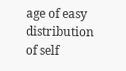age of easy distribution of self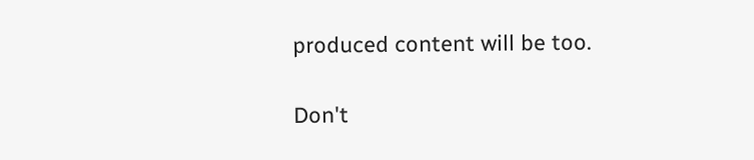produced content will be too.

Don't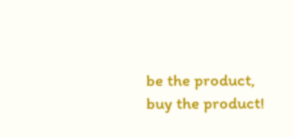be the product, buy the product!